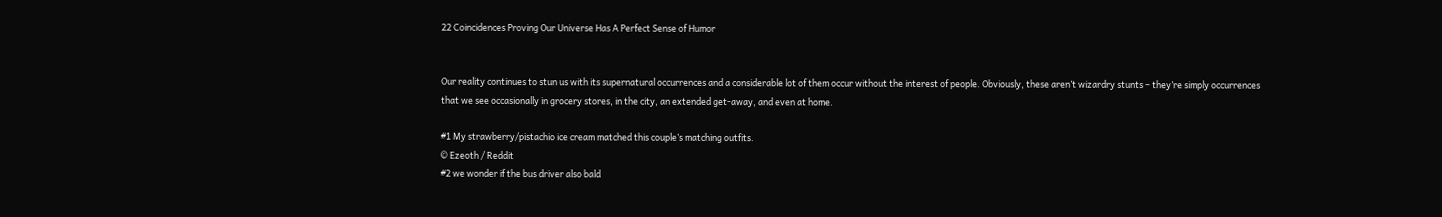22 Coincidences Proving Our Universe Has A Perfect Sense of Humor


Our reality continues to stun us with its supernatural occurrences and a considerable lot of them occur without the interest of people. Obviously, these aren’t wizardry stunts – they’re simply occurrences that we see occasionally in grocery stores, in the city, an extended get-away, and even at home.

#1 My strawberry/pistachio ice cream matched this couple’s matching outfits.
© Ezeoth / Reddit
#2 we wonder if the bus driver also bald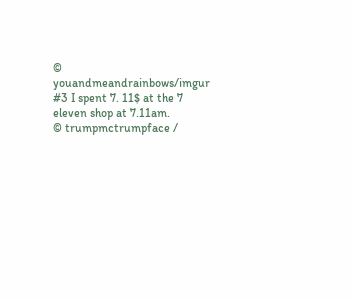© youandmeandrainbows/imgur
#3 I spent 7. 11$ at the 7 eleven shop at 7.11am.
© trumpmctrumpface /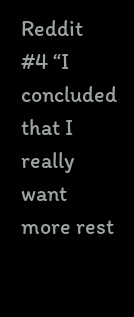Reddit
#4 “I concluded that I really want more rest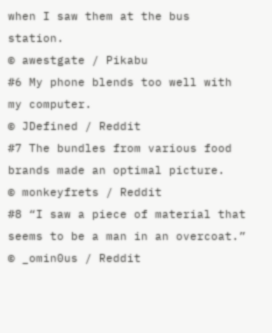when I saw them at the bus station.
© awestgate / Pikabu
#6 My phone blends too well with my computer.
© JDefined / Reddit
#7 The bundles from various food brands made an optimal picture.
© monkeyfrets / Reddit
#8 “I saw a piece of material that seems to be a man in an overcoat.”
© _omin0us / Reddit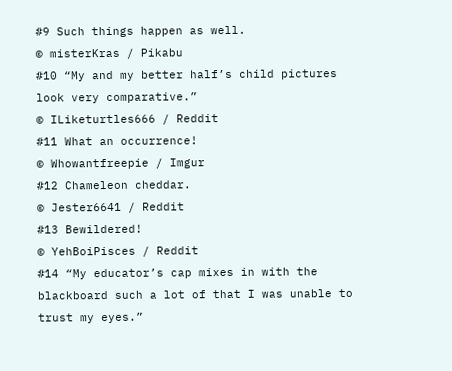#9 Such things happen as well.
© misterKras / Pikabu
#10 “My and my better half’s child pictures look very comparative.”
© ILiketurtles666 / Reddit
#11 What an occurrence!
© Whowantfreepie / Imgur
#12 Chameleon cheddar.
© Jester6641 / Reddit
#13 Bewildered!
© YehBoiPisces / Reddit
#14 “My educator’s cap mixes in with the blackboard such a lot of that I was unable to trust my eyes.”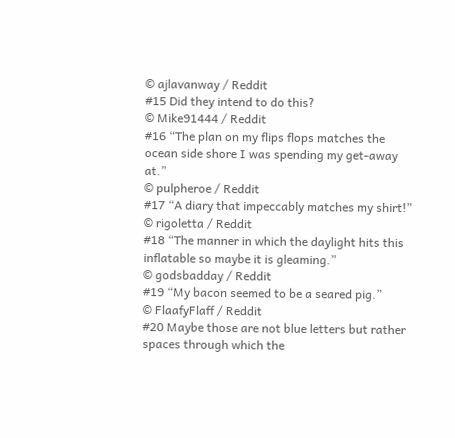© ajlavanway / Reddit
#15 Did they intend to do this?
© Mike91444 / Reddit
#16 “The plan on my flips flops matches the ocean side shore I was spending my get-away at.”
© pulpheroe / Reddit
#17 “A diary that impeccably matches my shirt!”
© rigoletta / Reddit
#18 “The manner in which the daylight hits this inflatable so maybe it is gleaming.”
© godsbadday / Reddit
#19 “My bacon seemed to be a seared pig.”
© FlaafyFlaff / Reddit
#20 Maybe those are not blue letters but rather spaces through which the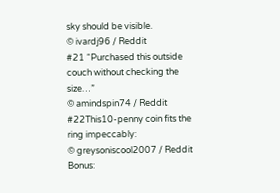sky should be visible.
© ivardj96 / Reddit
#21 “Purchased this outside couch without checking the size…”
© amindspin74 / Reddit
#22This10-penny coin fits the ring impeccably:
© greysoniscool2007 / Reddit
Bonus: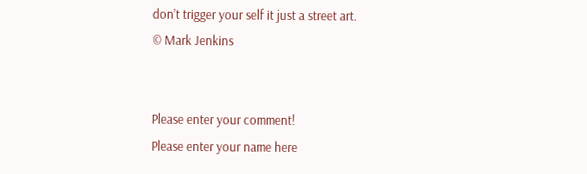don’t trigger your self it just a street art.
© Mark Jenkins


Please enter your comment!
Please enter your name here